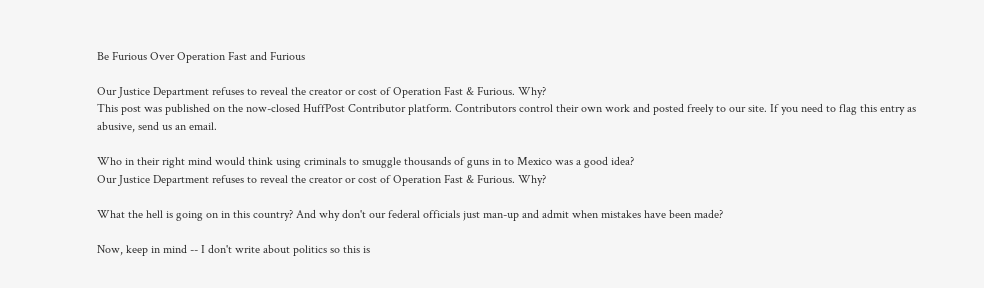Be Furious Over Operation Fast and Furious

Our Justice Department refuses to reveal the creator or cost of Operation Fast & Furious. Why?
This post was published on the now-closed HuffPost Contributor platform. Contributors control their own work and posted freely to our site. If you need to flag this entry as abusive, send us an email.

Who in their right mind would think using criminals to smuggle thousands of guns in to Mexico was a good idea?
Our Justice Department refuses to reveal the creator or cost of Operation Fast & Furious. Why?

What the hell is going on in this country? And why don't our federal officials just man-up and admit when mistakes have been made?

Now, keep in mind -- I don't write about politics so this is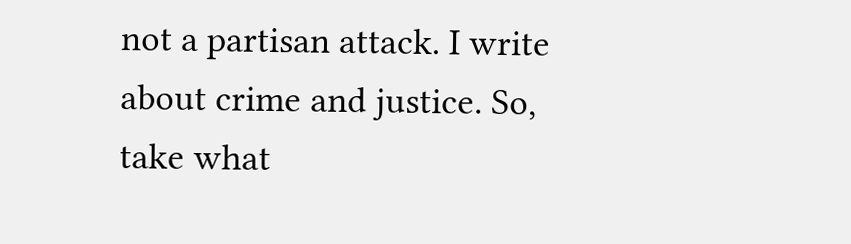not a partisan attack. I write about crime and justice. So, take what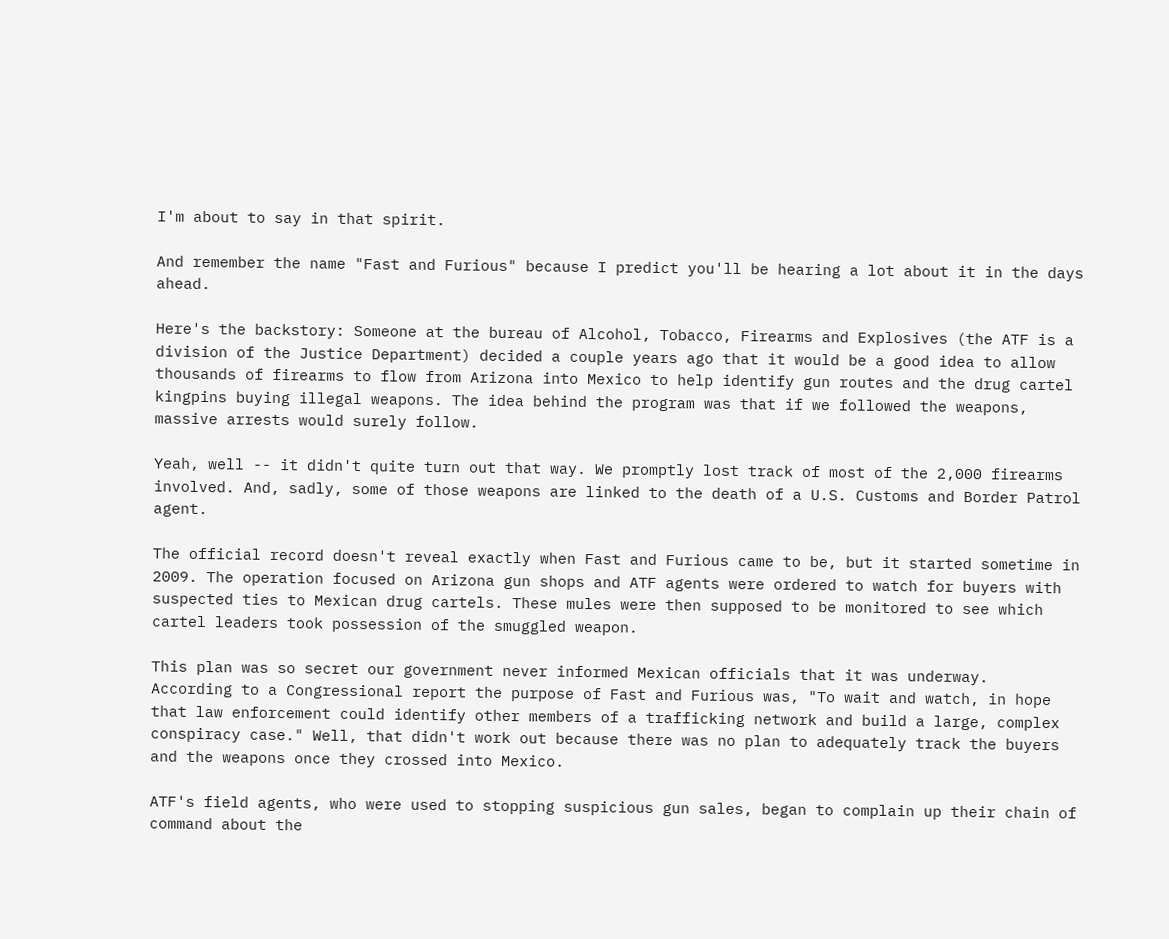I'm about to say in that spirit.

And remember the name "Fast and Furious" because I predict you'll be hearing a lot about it in the days ahead.

Here's the backstory: Someone at the bureau of Alcohol, Tobacco, Firearms and Explosives (the ATF is a division of the Justice Department) decided a couple years ago that it would be a good idea to allow thousands of firearms to flow from Arizona into Mexico to help identify gun routes and the drug cartel kingpins buying illegal weapons. The idea behind the program was that if we followed the weapons, massive arrests would surely follow.

Yeah, well -- it didn't quite turn out that way. We promptly lost track of most of the 2,000 firearms involved. And, sadly, some of those weapons are linked to the death of a U.S. Customs and Border Patrol agent.

The official record doesn't reveal exactly when Fast and Furious came to be, but it started sometime in 2009. The operation focused on Arizona gun shops and ATF agents were ordered to watch for buyers with suspected ties to Mexican drug cartels. These mules were then supposed to be monitored to see which cartel leaders took possession of the smuggled weapon.

This plan was so secret our government never informed Mexican officials that it was underway.
According to a Congressional report the purpose of Fast and Furious was, "To wait and watch, in hope that law enforcement could identify other members of a trafficking network and build a large, complex conspiracy case." Well, that didn't work out because there was no plan to adequately track the buyers and the weapons once they crossed into Mexico.

ATF's field agents, who were used to stopping suspicious gun sales, began to complain up their chain of command about the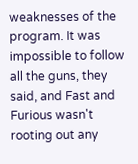weaknesses of the program. It was impossible to follow all the guns, they said, and Fast and Furious wasn't rooting out any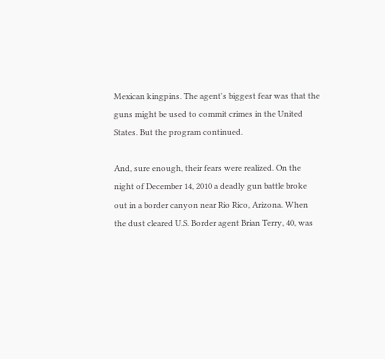Mexican kingpins. The agent's biggest fear was that the guns might be used to commit crimes in the United States. But the program continued.

And, sure enough, their fears were realized. On the night of December 14, 2010 a deadly gun battle broke out in a border canyon near Rio Rico, Arizona. When the dust cleared U.S. Border agent Brian Terry, 40, was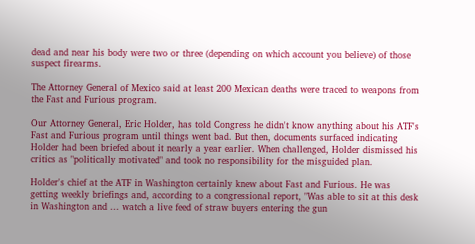dead and near his body were two or three (depending on which account you believe) of those suspect firearms.

The Attorney General of Mexico said at least 200 Mexican deaths were traced to weapons from the Fast and Furious program.

Our Attorney General, Eric Holder, has told Congress he didn't know anything about his ATF's Fast and Furious program until things went bad. But then, documents surfaced indicating Holder had been briefed about it nearly a year earlier. When challenged, Holder dismissed his critics as "politically motivated" and took no responsibility for the misguided plan.

Holder's chief at the ATF in Washington certainly knew about Fast and Furious. He was getting weekly briefings and, according to a congressional report, "Was able to sit at this desk in Washington and ... watch a live feed of straw buyers entering the gun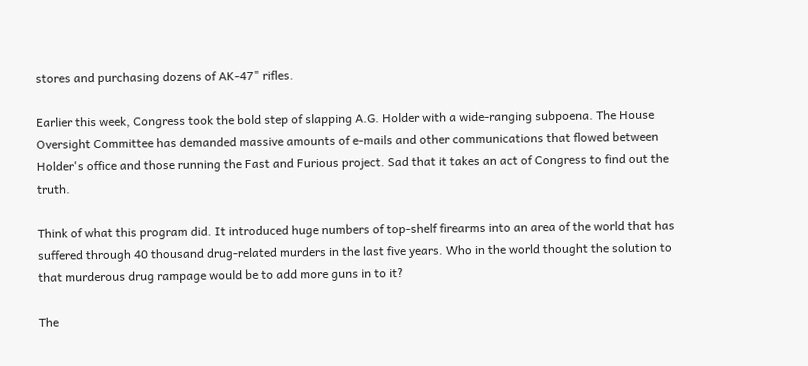stores and purchasing dozens of AK-47" rifles.

Earlier this week, Congress took the bold step of slapping A.G. Holder with a wide-ranging subpoena. The House Oversight Committee has demanded massive amounts of e-mails and other communications that flowed between Holder's office and those running the Fast and Furious project. Sad that it takes an act of Congress to find out the truth.

Think of what this program did. It introduced huge numbers of top-shelf firearms into an area of the world that has suffered through 40 thousand drug-related murders in the last five years. Who in the world thought the solution to that murderous drug rampage would be to add more guns in to it?

The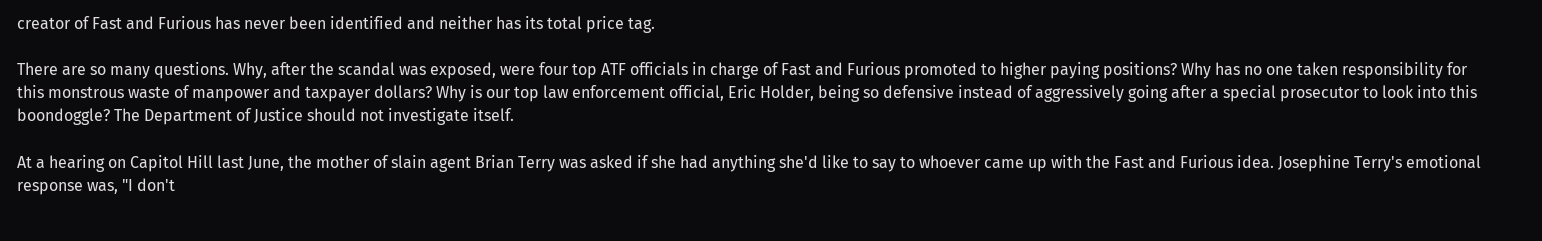creator of Fast and Furious has never been identified and neither has its total price tag.

There are so many questions. Why, after the scandal was exposed, were four top ATF officials in charge of Fast and Furious promoted to higher paying positions? Why has no one taken responsibility for this monstrous waste of manpower and taxpayer dollars? Why is our top law enforcement official, Eric Holder, being so defensive instead of aggressively going after a special prosecutor to look into this boondoggle? The Department of Justice should not investigate itself.

At a hearing on Capitol Hill last June, the mother of slain agent Brian Terry was asked if she had anything she'd like to say to whoever came up with the Fast and Furious idea. Josephine Terry's emotional response was, "I don't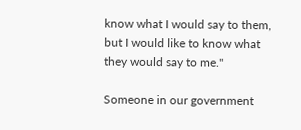know what I would say to them, but I would like to know what they would say to me."

Someone in our government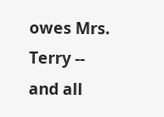owes Mrs. Terry -- and all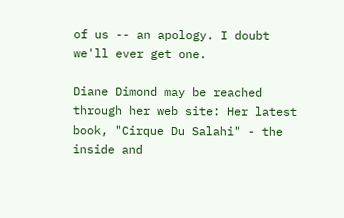of us -- an apology. I doubt we'll ever get one.

Diane Dimond may be reached through her web site: Her latest book, "Cirque Du Salahi" - the inside and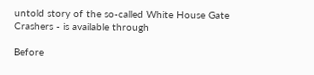untold story of the so-called White House Gate Crashers - is available through

Before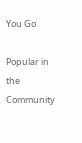You Go

Popular in the Community